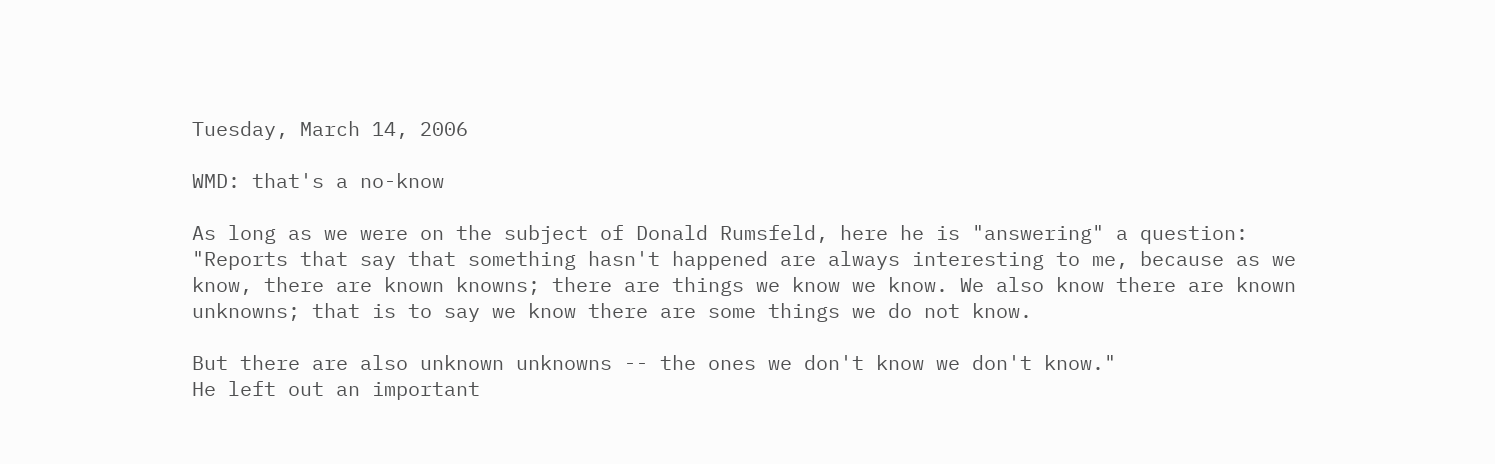Tuesday, March 14, 2006

WMD: that's a no-know

As long as we were on the subject of Donald Rumsfeld, here he is "answering" a question:
"Reports that say that something hasn't happened are always interesting to me, because as we know, there are known knowns; there are things we know we know. We also know there are known unknowns; that is to say we know there are some things we do not know.

But there are also unknown unknowns -- the ones we don't know we don't know."
He left out an important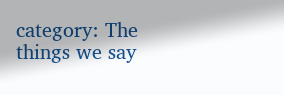category: The things we say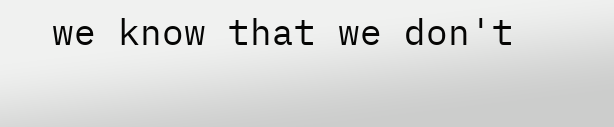we know that we don't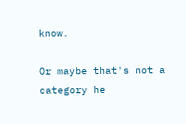know.

Or maybe that's not a category he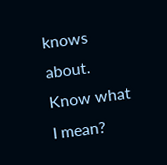knows about. Know what I mean?